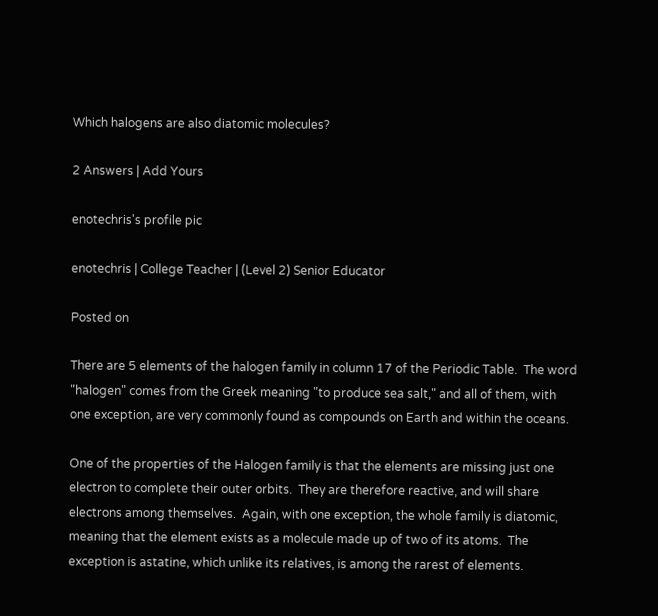Which halogens are also diatomic molecules?

2 Answers | Add Yours

enotechris's profile pic

enotechris | College Teacher | (Level 2) Senior Educator

Posted on

There are 5 elements of the halogen family in column 17 of the Periodic Table.  The word "halogen" comes from the Greek meaning "to produce sea salt," and all of them, with one exception, are very commonly found as compounds on Earth and within the oceans.

One of the properties of the Halogen family is that the elements are missing just one electron to complete their outer orbits.  They are therefore reactive, and will share electrons among themselves.  Again, with one exception, the whole family is diatomic, meaning that the element exists as a molecule made up of two of its atoms.  The exception is astatine, which unlike its relatives, is among the rarest of elements.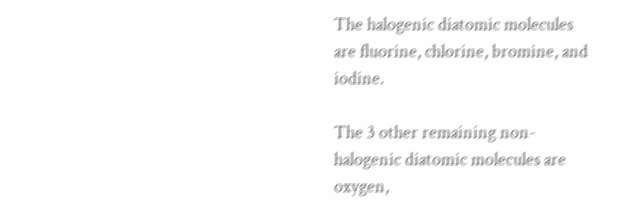The halogenic diatomic molecules are fluorine, chlorine, bromine, and iodine.

The 3 other remaining non-halogenic diatomic molecules are oxygen,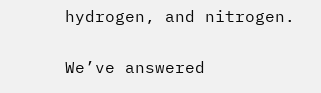hydrogen, and nitrogen.

We’ve answered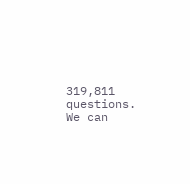319,811 questions. We can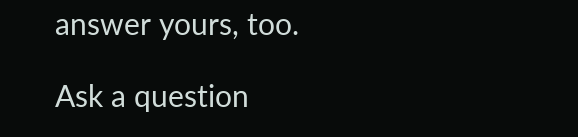answer yours, too.

Ask a question